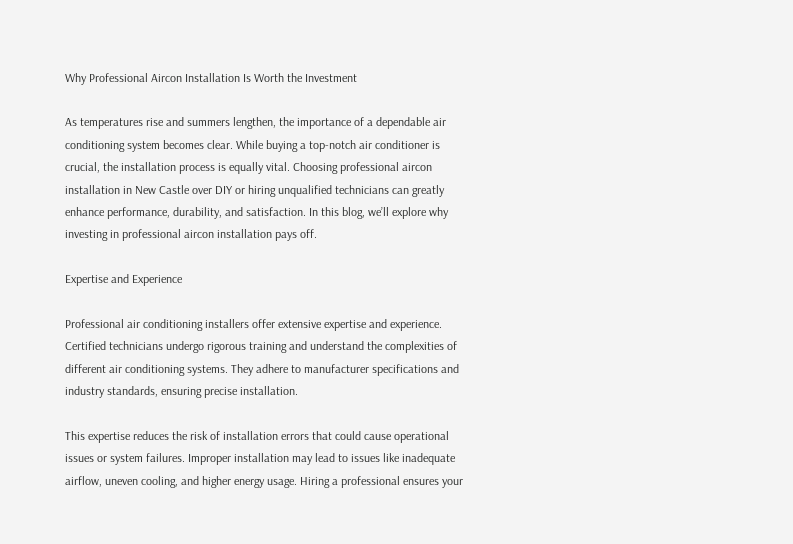Why Professional Aircon Installation Is Worth the Investment

As temperatures rise and summers lengthen, the importance of a dependable air conditioning system becomes clear. While buying a top-notch air conditioner is crucial, the installation process is equally vital. Choosing professional aircon installation in New Castle over DIY or hiring unqualified technicians can greatly enhance performance, durability, and satisfaction. In this blog, we’ll explore why investing in professional aircon installation pays off.

Expertise and Experience

Professional air conditioning installers offer extensive expertise and experience. Certified technicians undergo rigorous training and understand the complexities of different air conditioning systems. They adhere to manufacturer specifications and industry standards, ensuring precise installation.

This expertise reduces the risk of installation errors that could cause operational issues or system failures. Improper installation may lead to issues like inadequate airflow, uneven cooling, and higher energy usage. Hiring a professional ensures your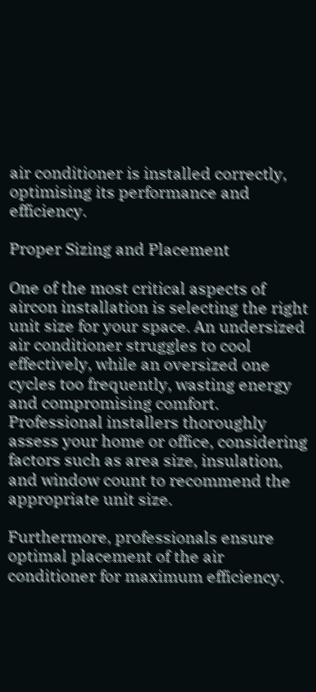air conditioner is installed correctly, optimising its performance and efficiency.

Proper Sizing and Placement

One of the most critical aspects of aircon installation is selecting the right unit size for your space. An undersized air conditioner struggles to cool effectively, while an oversized one cycles too frequently, wasting energy and compromising comfort. Professional installers thoroughly assess your home or office, considering factors such as area size, insulation, and window count to recommend the appropriate unit size.

Furthermore, professionals ensure optimal placement of the air conditioner for maximum efficiency.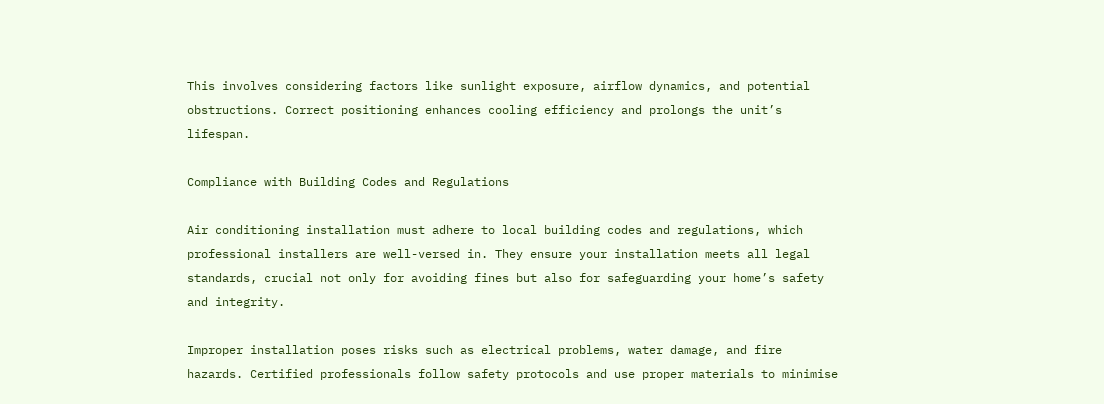This involves considering factors like sunlight exposure, airflow dynamics, and potential obstructions. Correct positioning enhances cooling efficiency and prolongs the unit’s lifespan.

Compliance with Building Codes and Regulations

Air conditioning installation must adhere to local building codes and regulations, which professional installers are well-versed in. They ensure your installation meets all legal standards, crucial not only for avoiding fines but also for safeguarding your home’s safety and integrity.

Improper installation poses risks such as electrical problems, water damage, and fire hazards. Certified professionals follow safety protocols and use proper materials to minimise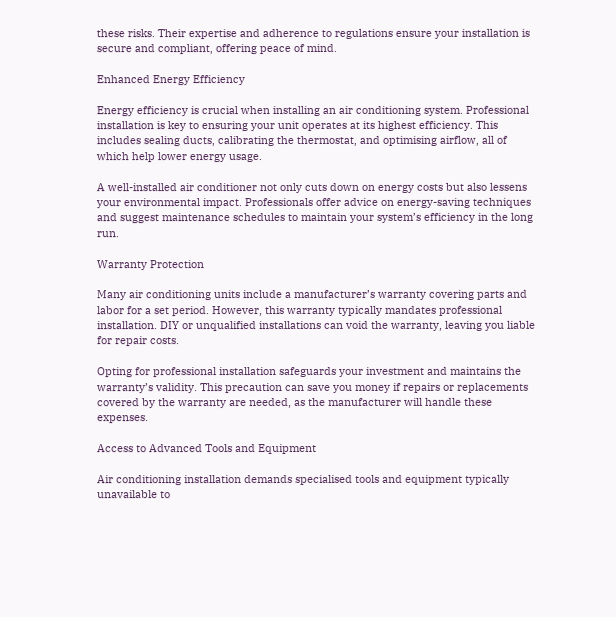these risks. Their expertise and adherence to regulations ensure your installation is secure and compliant, offering peace of mind.

Enhanced Energy Efficiency

Energy efficiency is crucial when installing an air conditioning system. Professional installation is key to ensuring your unit operates at its highest efficiency. This includes sealing ducts, calibrating the thermostat, and optimising airflow, all of which help lower energy usage.

A well-installed air conditioner not only cuts down on energy costs but also lessens your environmental impact. Professionals offer advice on energy-saving techniques and suggest maintenance schedules to maintain your system’s efficiency in the long run.

Warranty Protection

Many air conditioning units include a manufacturer’s warranty covering parts and labor for a set period. However, this warranty typically mandates professional installation. DIY or unqualified installations can void the warranty, leaving you liable for repair costs.

Opting for professional installation safeguards your investment and maintains the warranty’s validity. This precaution can save you money if repairs or replacements covered by the warranty are needed, as the manufacturer will handle these expenses.

Access to Advanced Tools and Equipment

Air conditioning installation demands specialised tools and equipment typically unavailable to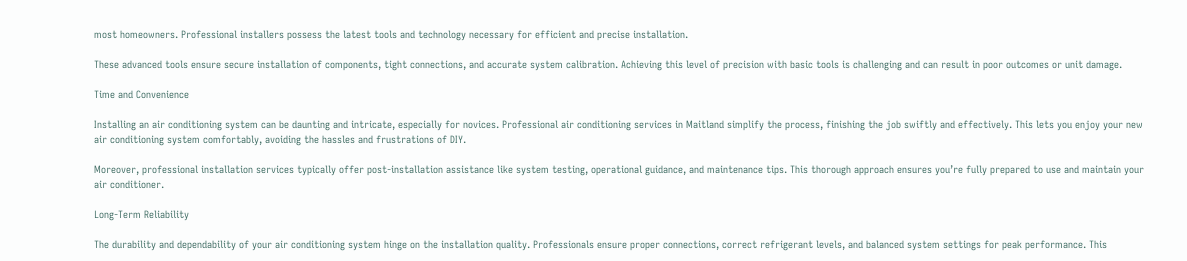most homeowners. Professional installers possess the latest tools and technology necessary for efficient and precise installation.

These advanced tools ensure secure installation of components, tight connections, and accurate system calibration. Achieving this level of precision with basic tools is challenging and can result in poor outcomes or unit damage.

Time and Convenience

Installing an air conditioning system can be daunting and intricate, especially for novices. Professional air conditioning services in Maitland simplify the process, finishing the job swiftly and effectively. This lets you enjoy your new air conditioning system comfortably, avoiding the hassles and frustrations of DIY.

Moreover, professional installation services typically offer post-installation assistance like system testing, operational guidance, and maintenance tips. This thorough approach ensures you’re fully prepared to use and maintain your air conditioner.

Long-Term Reliability

The durability and dependability of your air conditioning system hinge on the installation quality. Professionals ensure proper connections, correct refrigerant levels, and balanced system settings for peak performance. This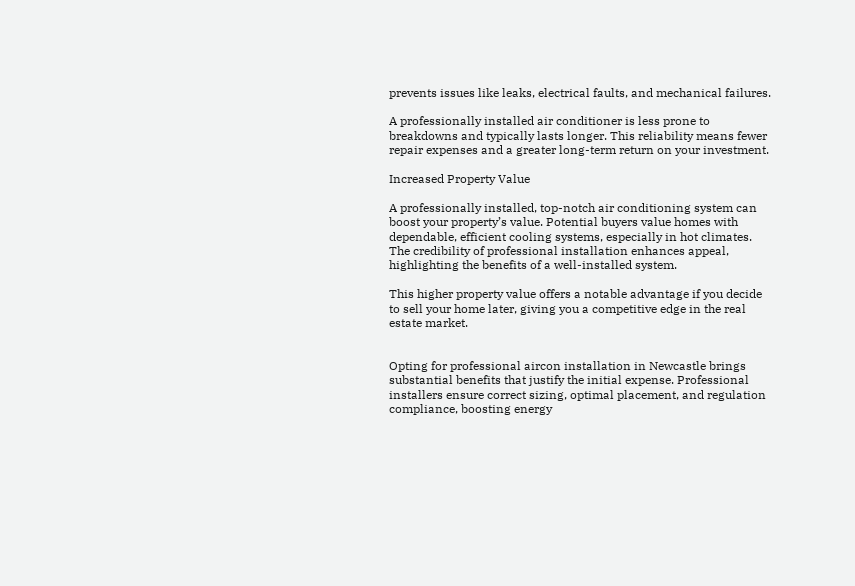prevents issues like leaks, electrical faults, and mechanical failures.

A professionally installed air conditioner is less prone to breakdowns and typically lasts longer. This reliability means fewer repair expenses and a greater long-term return on your investment.

Increased Property Value

A professionally installed, top-notch air conditioning system can boost your property’s value. Potential buyers value homes with dependable, efficient cooling systems, especially in hot climates. The credibility of professional installation enhances appeal, highlighting the benefits of a well-installed system.

This higher property value offers a notable advantage if you decide to sell your home later, giving you a competitive edge in the real estate market.


Opting for professional aircon installation in Newcastle brings substantial benefits that justify the initial expense. Professional installers ensure correct sizing, optimal placement, and regulation compliance, boosting energy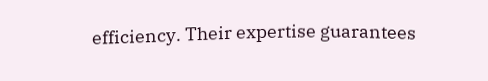efficiency. Their expertise guarantees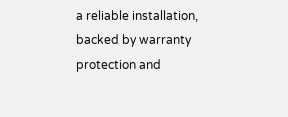a reliable installation, backed by warranty protection and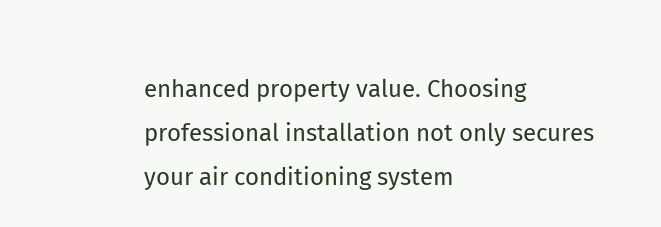enhanced property value. Choosing professional installation not only secures your air conditioning system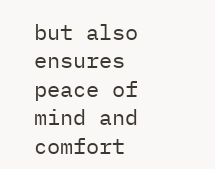but also ensures peace of mind and comfort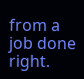from a job done right.